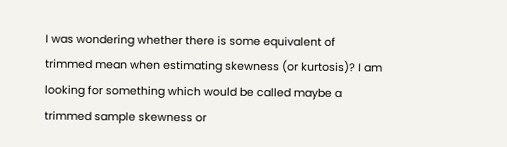I was wondering whether there is some equivalent of trimmed mean when estimating skewness (or kurtosis)? I am looking for something which would be called maybe a trimmed sample skewness or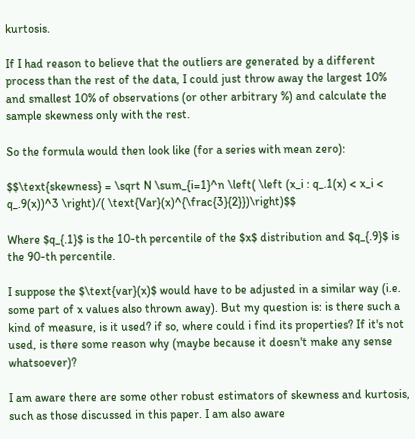kurtosis.

If I had reason to believe that the outliers are generated by a different process than the rest of the data, I could just throw away the largest 10% and smallest 10% of observations (or other arbitrary %) and calculate the sample skewness only with the rest.

So the formula would then look like (for a series with mean zero):

$$\text{skewness} = \sqrt N \sum_{i=1}^n \left( \left (x_i : q_.1(x) < x_i < q_.9(x))^3 \right)/( \text{Var}(x)^{\frac{3}{2}})\right)$$

Where $q_{.1}$ is the 10-th percentile of the $x$ distribution and $q_{.9}$ is the 90-th percentile.

I suppose the $\text{var}(x)$ would have to be adjusted in a similar way (i.e. some part of x values also thrown away). But my question is: is there such a kind of measure, is it used? if so, where could i find its properties? If it's not used, is there some reason why (maybe because it doesn't make any sense whatsoever)?

I am aware there are some other robust estimators of skewness and kurtosis, such as those discussed in this paper. I am also aware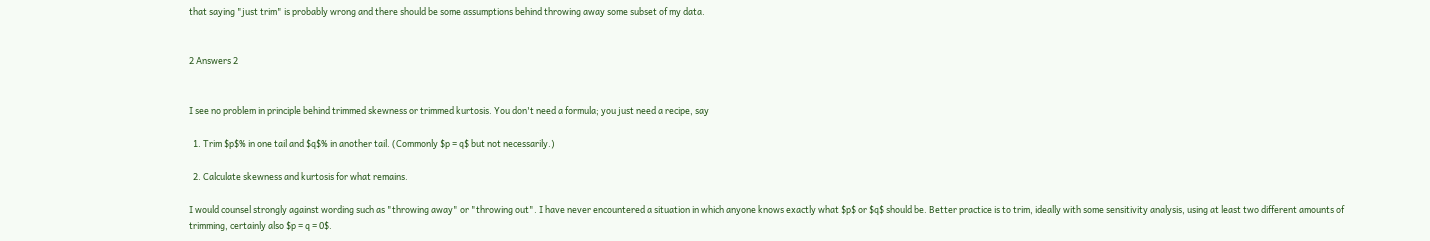that saying "just trim" is probably wrong and there should be some assumptions behind throwing away some subset of my data.


2 Answers 2


I see no problem in principle behind trimmed skewness or trimmed kurtosis. You don't need a formula; you just need a recipe, say

  1. Trim $p$% in one tail and $q$% in another tail. (Commonly $p = q$ but not necessarily.)

  2. Calculate skewness and kurtosis for what remains.

I would counsel strongly against wording such as "throwing away" or "throwing out". I have never encountered a situation in which anyone knows exactly what $p$ or $q$ should be. Better practice is to trim, ideally with some sensitivity analysis, using at least two different amounts of trimming, certainly also $p = q = 0$.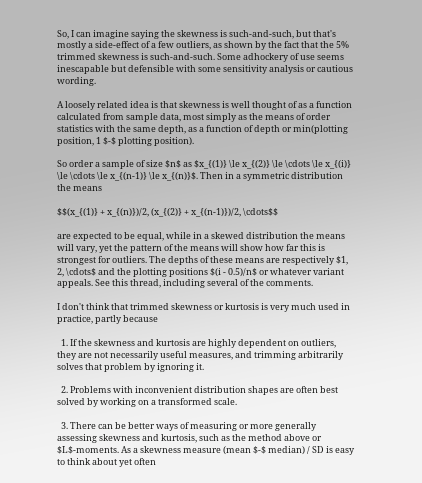So, I can imagine saying the skewness is such-and-such, but that's mostly a side-effect of a few outliers, as shown by the fact that the 5% trimmed skewness is such-and-such. Some adhockery of use seems inescapable but defensible with some sensitivity analysis or cautious wording.

A loosely related idea is that skewness is well thought of as a function calculated from sample data, most simply as the means of order statistics with the same depth, as a function of depth or min(plotting position, 1 $-$ plotting position).

So order a sample of size $n$ as $x_{(1)} \le x_{(2)} \le \cdots \le x_{(i)} \le \cdots \le x_{(n-1)} \le x_{(n)}$. Then in a symmetric distribution the means

$$(x_{(1)} + x_{(n)})/2, (x_{(2)} + x_{(n-1)})/2, \cdots$$

are expected to be equal, while in a skewed distribution the means will vary, yet the pattern of the means will show how far this is strongest for outliers. The depths of these means are respectively $1, 2, \cdots$ and the plotting positions $(i - 0.5)/n$ or whatever variant appeals. See this thread, including several of the comments.

I don't think that trimmed skewness or kurtosis is very much used in practice, partly because

  1. If the skewness and kurtosis are highly dependent on outliers, they are not necessarily useful measures, and trimming arbitrarily solves that problem by ignoring it.

  2. Problems with inconvenient distribution shapes are often best solved by working on a transformed scale.

  3. There can be better ways of measuring or more generally assessing skewness and kurtosis, such as the method above or $L$-moments. As a skewness measure (mean $-$ median) / SD is easy to think about yet often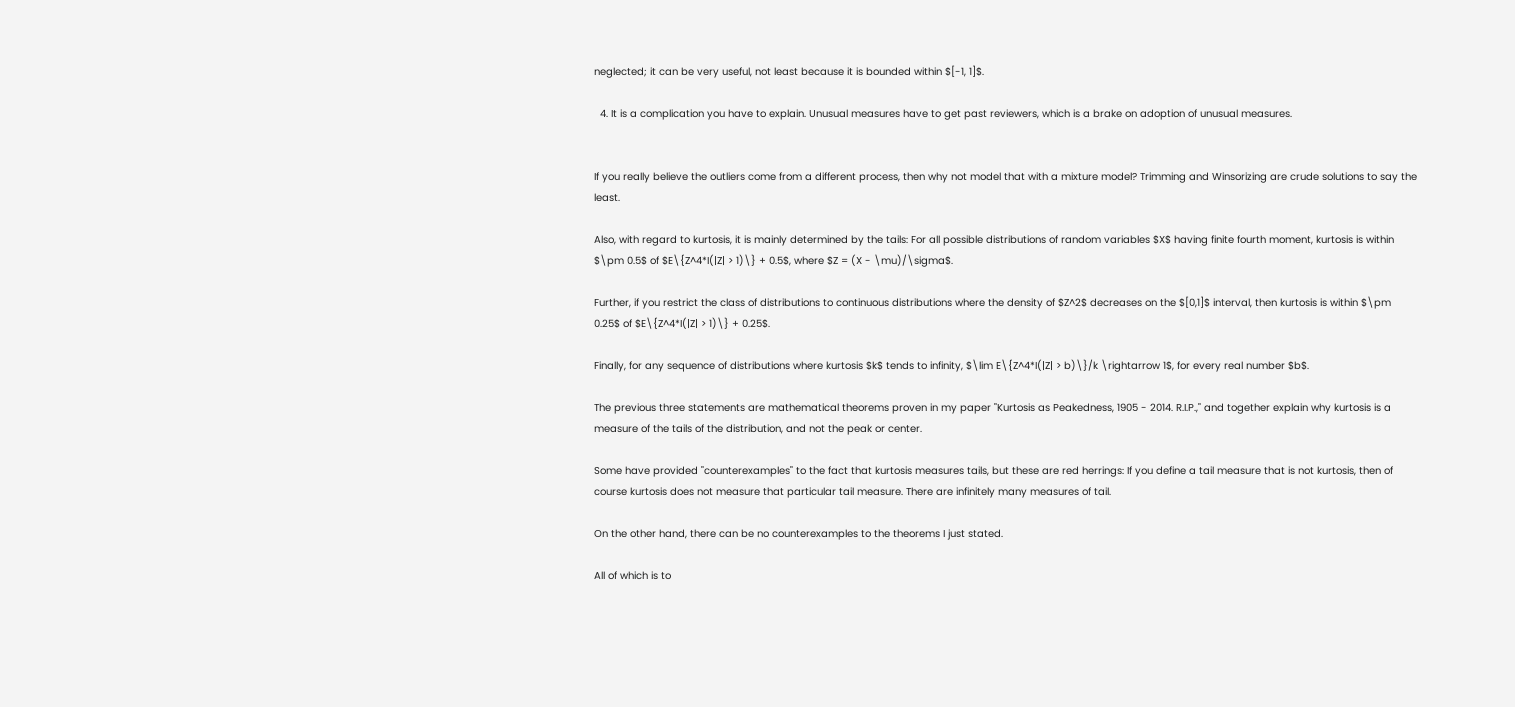neglected; it can be very useful, not least because it is bounded within $[-1, 1]$.

  4. It is a complication you have to explain. Unusual measures have to get past reviewers, which is a brake on adoption of unusual measures.


If you really believe the outliers come from a different process, then why not model that with a mixture model? Trimming and Winsorizing are crude solutions to say the least.

Also, with regard to kurtosis, it is mainly determined by the tails: For all possible distributions of random variables $X$ having finite fourth moment, kurtosis is within $\pm 0.5$ of $E\{Z^4*I(|Z| > 1)\} + 0.5$, where $Z = (X - \mu)/\sigma$.

Further, if you restrict the class of distributions to continuous distributions where the density of $Z^2$ decreases on the $[0,1]$ interval, then kurtosis is within $\pm 0.25$ of $E\{Z^4*I(|Z| > 1)\} + 0.25$.

Finally, for any sequence of distributions where kurtosis $k$ tends to infinity, $\lim E\{Z^4*I(|Z| > b)\}/k \rightarrow 1$, for every real number $b$.

The previous three statements are mathematical theorems proven in my paper "Kurtosis as Peakedness, 1905 - 2014. R.I.P.," and together explain why kurtosis is a measure of the tails of the distribution, and not the peak or center.

Some have provided "counterexamples" to the fact that kurtosis measures tails, but these are red herrings: If you define a tail measure that is not kurtosis, then of course kurtosis does not measure that particular tail measure. There are infinitely many measures of tail.

On the other hand, there can be no counterexamples to the theorems I just stated.

All of which is to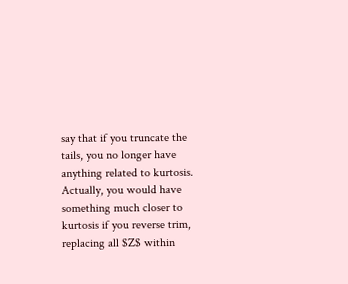say that if you truncate the tails, you no longer have anything related to kurtosis. Actually, you would have something much closer to kurtosis if you reverse trim, replacing all $Z$ within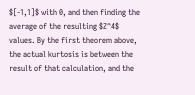$[-1,1]$ with 0, and then finding the average of the resulting $Z^4$ values. By the first theorem above, the actual kurtosis is between the result of that calculation, and the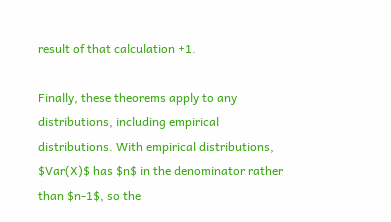result of that calculation +1.

Finally, these theorems apply to any distributions, including empirical distributions. With empirical distributions, $Var(X)$ has $n$ in the denominator rather than $n-1$, so the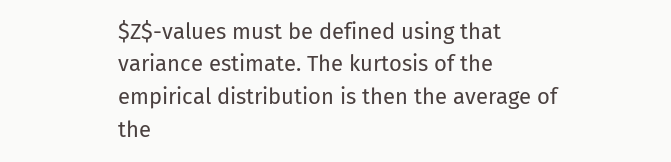$Z$-values must be defined using that variance estimate. The kurtosis of the empirical distribution is then the average of the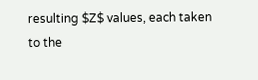resulting $Z$ values, each taken to the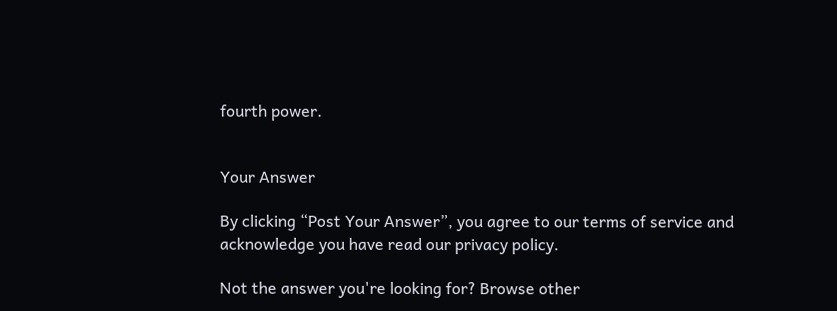fourth power.


Your Answer

By clicking “Post Your Answer”, you agree to our terms of service and acknowledge you have read our privacy policy.

Not the answer you're looking for? Browse other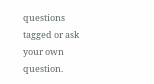questions tagged or ask your own question.